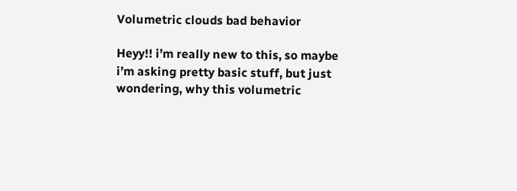Volumetric clouds bad behavior

Heyy!! i’m really new to this, so maybe i’m asking pretty basic stuff, but just wondering, why this volumetric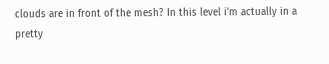clouds are in front of the mesh? In this level i’m actually in a pretty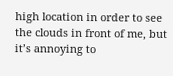high location in order to see the clouds in front of me, but it’s annoying to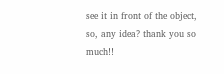see it in front of the object, so, any idea? thank you so much!!